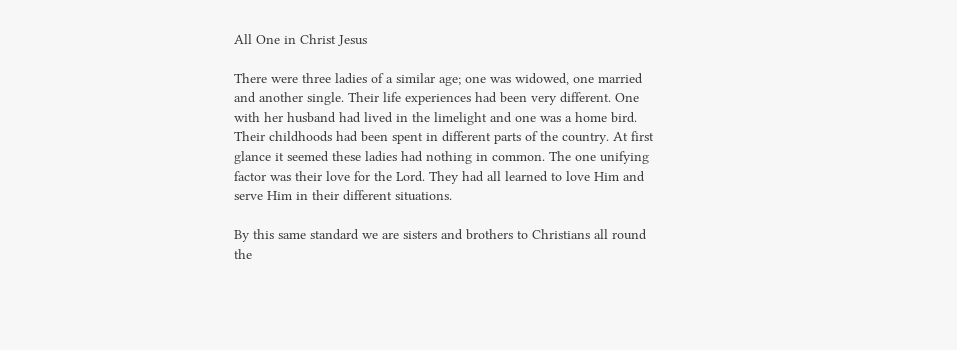All One in Christ Jesus

There were three ladies of a similar age; one was widowed, one married and another single. Their life experiences had been very different. One with her husband had lived in the limelight and one was a home bird. Their childhoods had been spent in different parts of the country. At first glance it seemed these ladies had nothing in common. The one unifying factor was their love for the Lord. They had all learned to love Him and serve Him in their different situations.

By this same standard we are sisters and brothers to Christians all round the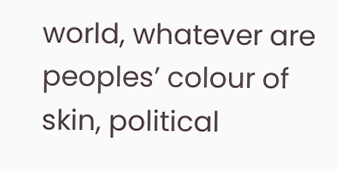world, whatever are peoples’ colour of skin, political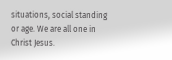situations, social standing or age. We are all one in Christ Jesus.